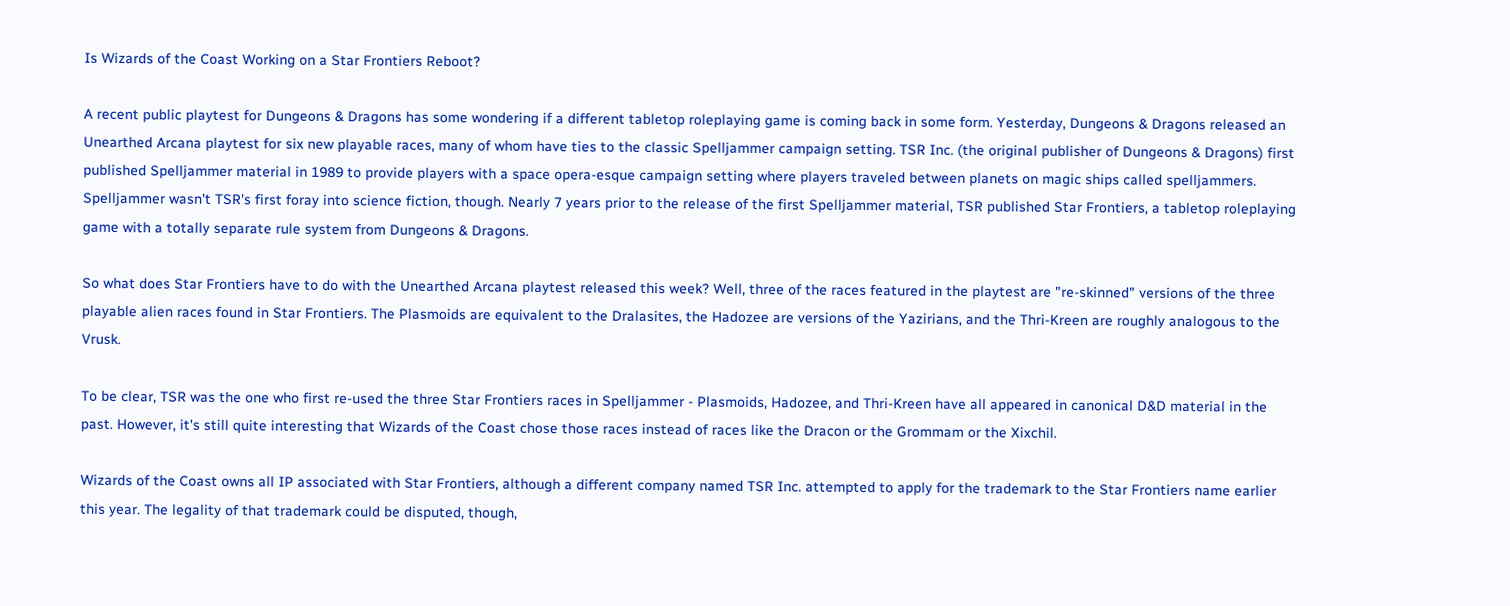Is Wizards of the Coast Working on a Star Frontiers Reboot?

A recent public playtest for Dungeons & Dragons has some wondering if a different tabletop roleplaying game is coming back in some form. Yesterday, Dungeons & Dragons released an Unearthed Arcana playtest for six new playable races, many of whom have ties to the classic Spelljammer campaign setting. TSR Inc. (the original publisher of Dungeons & Dragons) first published Spelljammer material in 1989 to provide players with a space opera-esque campaign setting where players traveled between planets on magic ships called spelljammers. Spelljammer wasn't TSR's first foray into science fiction, though. Nearly 7 years prior to the release of the first Spelljammer material, TSR published Star Frontiers, a tabletop roleplaying game with a totally separate rule system from Dungeons & Dragons.

So what does Star Frontiers have to do with the Unearthed Arcana playtest released this week? Well, three of the races featured in the playtest are "re-skinned" versions of the three playable alien races found in Star Frontiers. The Plasmoids are equivalent to the Dralasites, the Hadozee are versions of the Yazirians, and the Thri-Kreen are roughly analogous to the Vrusk.

To be clear, TSR was the one who first re-used the three Star Frontiers races in Spelljammer - Plasmoids, Hadozee, and Thri-Kreen have all appeared in canonical D&D material in the past. However, it's still quite interesting that Wizards of the Coast chose those races instead of races like the Dracon or the Grommam or the Xixchil.

Wizards of the Coast owns all IP associated with Star Frontiers, although a different company named TSR Inc. attempted to apply for the trademark to the Star Frontiers name earlier this year. The legality of that trademark could be disputed, though,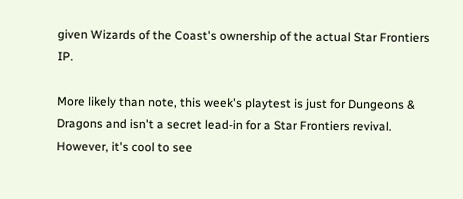given Wizards of the Coast's ownership of the actual Star Frontiers IP.

More likely than note, this week's playtest is just for Dungeons & Dragons and isn't a secret lead-in for a Star Frontiers revival. However, it's cool to see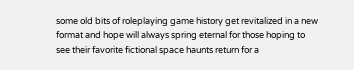some old bits of roleplaying game history get revitalized in a new format and hope will always spring eternal for those hoping to see their favorite fictional space haunts return for a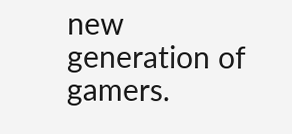new generation of gamers.